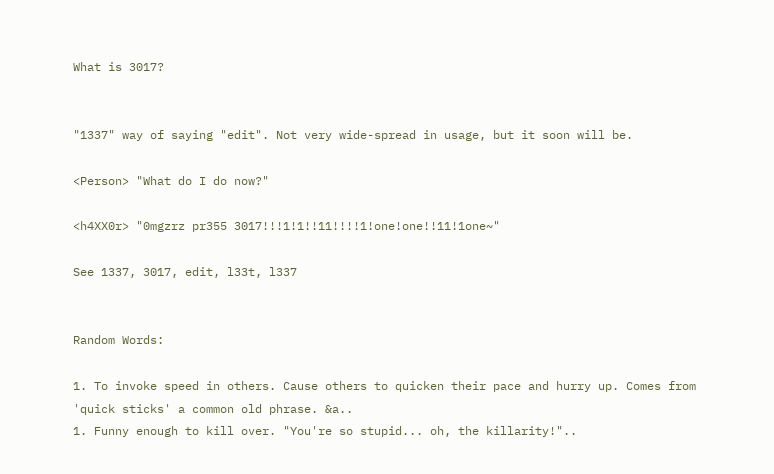What is 3017?


"1337" way of saying "edit". Not very wide-spread in usage, but it soon will be.

<Person> "What do I do now?"

<h4XX0r> "0mgzrz pr355 3017!!!1!1!!11!!!!1!one!one!!11!1one~"

See 1337, 3017, edit, l33t, l337


Random Words:

1. To invoke speed in others. Cause others to quicken their pace and hurry up. Comes from 'quick sticks' a common old phrase. &a..
1. Funny enough to kill over. "You're so stupid... oh, the killarity!"..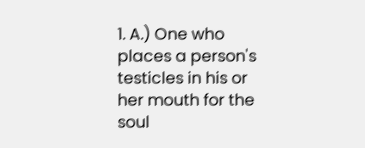1. A.) One who places a person's testicles in his or her mouth for the soul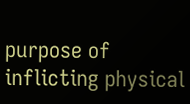purpose of inflicting physical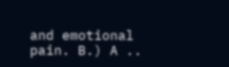and emotional pain. B.) A ..